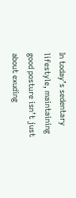In today’s sedentary lifestyle, maintaining good posture isn’t just about exuding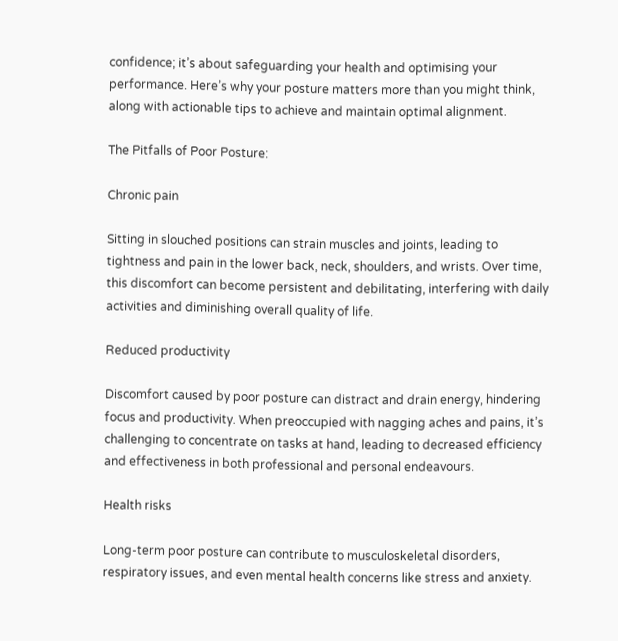confidence; it’s about safeguarding your health and optimising your performance. Here’s why your posture matters more than you might think, along with actionable tips to achieve and maintain optimal alignment.

The Pitfalls of Poor Posture:

Chronic pain

Sitting in slouched positions can strain muscles and joints, leading to tightness and pain in the lower back, neck, shoulders, and wrists. Over time, this discomfort can become persistent and debilitating, interfering with daily activities and diminishing overall quality of life.

Reduced productivity

Discomfort caused by poor posture can distract and drain energy, hindering focus and productivity. When preoccupied with nagging aches and pains, it’s challenging to concentrate on tasks at hand, leading to decreased efficiency and effectiveness in both professional and personal endeavours.

Health risks

Long-term poor posture can contribute to musculoskeletal disorders, respiratory issues, and even mental health concerns like stress and anxiety.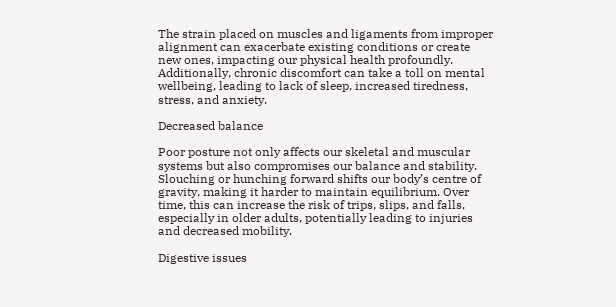The strain placed on muscles and ligaments from improper alignment can exacerbate existing conditions or create new ones, impacting our physical health profoundly. Additionally, chronic discomfort can take a toll on mental wellbeing, leading to lack of sleep, increased tiredness, stress, and anxiety.

Decreased balance

Poor posture not only affects our skeletal and muscular systems but also compromises our balance and stability. Slouching or hunching forward shifts our body’s centre of gravity, making it harder to maintain equilibrium. Over time, this can increase the risk of trips, slips, and falls, especially in older adults, potentially leading to injuries and decreased mobility.

Digestive issues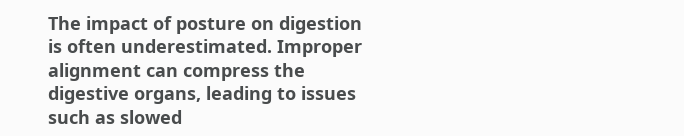The impact of posture on digestion is often underestimated. Improper alignment can compress the digestive organs, leading to issues such as slowed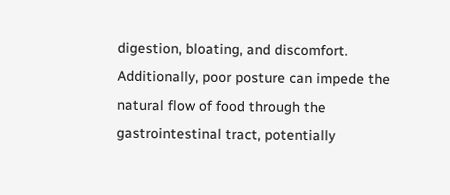digestion, bloating, and discomfort. Additionally, poor posture can impede the natural flow of food through the gastrointestinal tract, potentially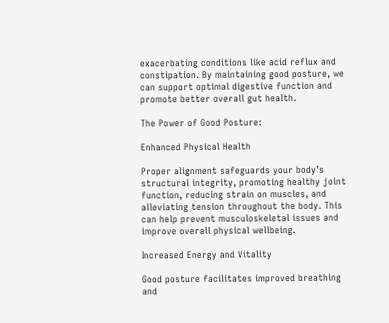exacerbating conditions like acid reflux and constipation. By maintaining good posture, we can support optimal digestive function and promote better overall gut health.

The Power of Good Posture:

Enhanced Physical Health

Proper alignment safeguards your body’s structural integrity, promoting healthy joint function, reducing strain on muscles, and alleviating tension throughout the body. This can help prevent musculoskeletal issues and improve overall physical wellbeing.

Increased Energy and Vitality

Good posture facilitates improved breathing and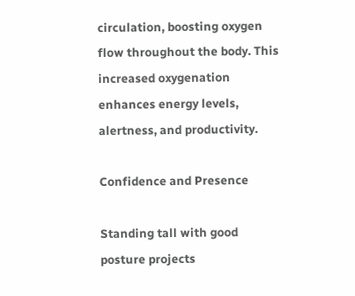circulation, boosting oxygen flow throughout the body. This increased oxygenation enhances energy levels, alertness, and productivity.

Confidence and Presence

Standing tall with good posture projects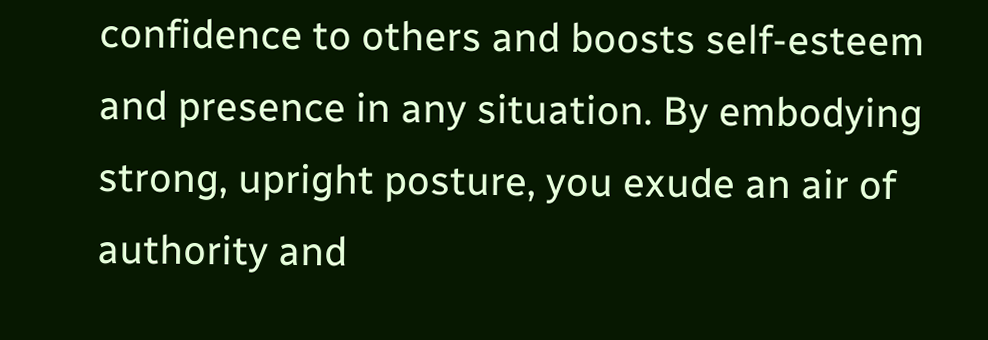confidence to others and boosts self-esteem and presence in any situation. By embodying strong, upright posture, you exude an air of authority and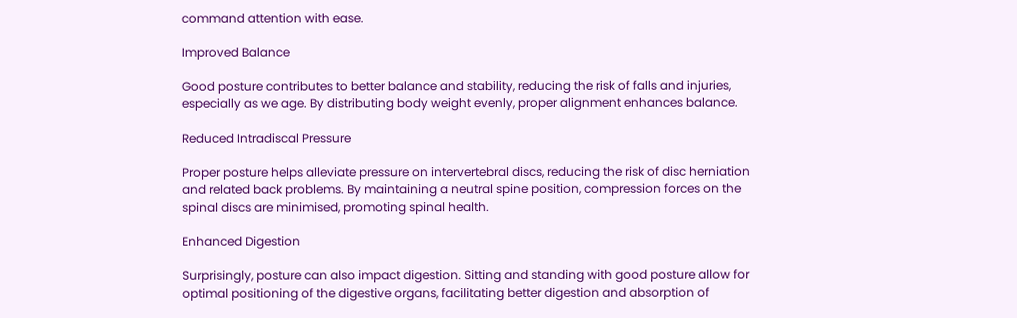command attention with ease.

Improved Balance

Good posture contributes to better balance and stability, reducing the risk of falls and injuries, especially as we age. By distributing body weight evenly, proper alignment enhances balance.

Reduced Intradiscal Pressure

Proper posture helps alleviate pressure on intervertebral discs, reducing the risk of disc herniation and related back problems. By maintaining a neutral spine position, compression forces on the spinal discs are minimised, promoting spinal health.

Enhanced Digestion

Surprisingly, posture can also impact digestion. Sitting and standing with good posture allow for optimal positioning of the digestive organs, facilitating better digestion and absorption of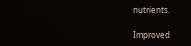nutrients.

Improved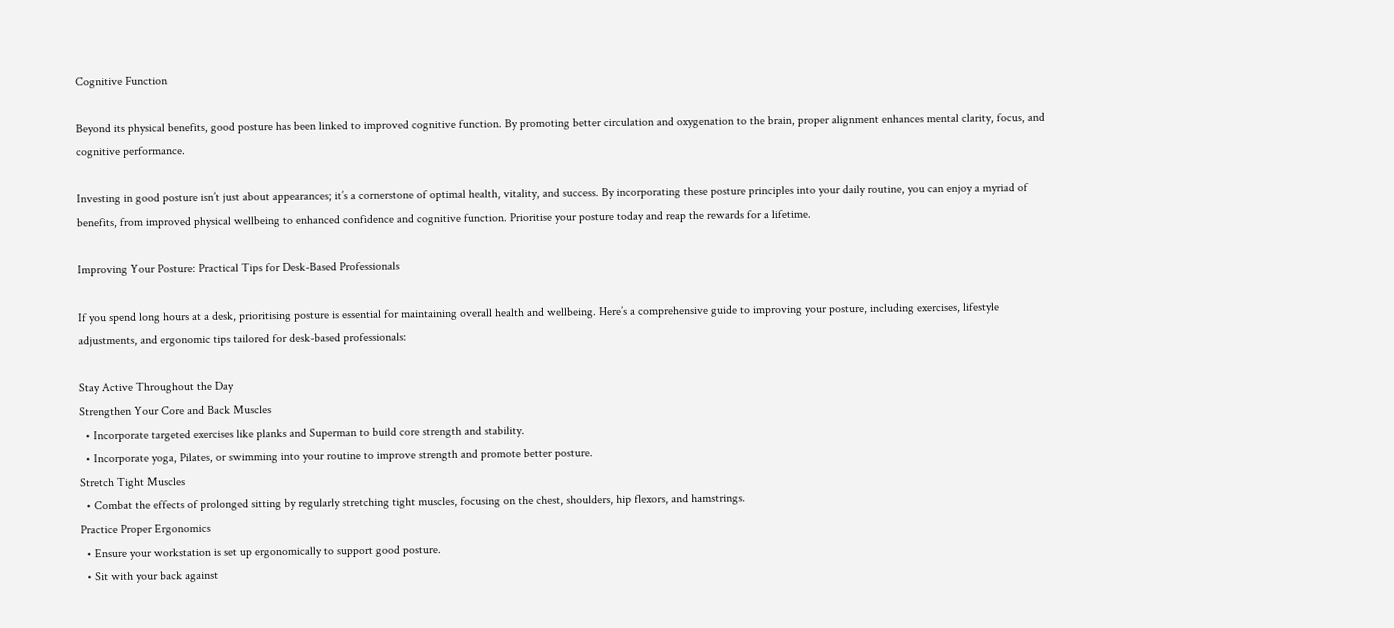Cognitive Function

Beyond its physical benefits, good posture has been linked to improved cognitive function. By promoting better circulation and oxygenation to the brain, proper alignment enhances mental clarity, focus, and cognitive performance.

Investing in good posture isn’t just about appearances; it’s a cornerstone of optimal health, vitality, and success. By incorporating these posture principles into your daily routine, you can enjoy a myriad of benefits, from improved physical wellbeing to enhanced confidence and cognitive function. Prioritise your posture today and reap the rewards for a lifetime.

Improving Your Posture: Practical Tips for Desk-Based Professionals

If you spend long hours at a desk, prioritising posture is essential for maintaining overall health and wellbeing. Here’s a comprehensive guide to improving your posture, including exercises, lifestyle adjustments, and ergonomic tips tailored for desk-based professionals:

Stay Active Throughout the Day
Strengthen Your Core and Back Muscles
  • Incorporate targeted exercises like planks and Superman to build core strength and stability.
  • Incorporate yoga, Pilates, or swimming into your routine to improve strength and promote better posture.
Stretch Tight Muscles
  • Combat the effects of prolonged sitting by regularly stretching tight muscles, focusing on the chest, shoulders, hip flexors, and hamstrings.
Practice Proper Ergonomics
  • Ensure your workstation is set up ergonomically to support good posture.
  • Sit with your back against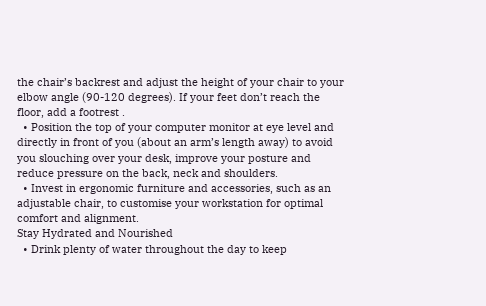the chair’s backrest and adjust the height of your chair to your elbow angle (90-120 degrees). If your feet don’t reach the floor, add a footrest .
  • Position the top of your computer monitor at eye level and directly in front of you (about an arm’s length away) to avoid you slouching over your desk, improve your posture and reduce pressure on the back, neck and shoulders.
  • Invest in ergonomic furniture and accessories, such as an adjustable chair, to customise your workstation for optimal comfort and alignment.
Stay Hydrated and Nourished
  • Drink plenty of water throughout the day to keep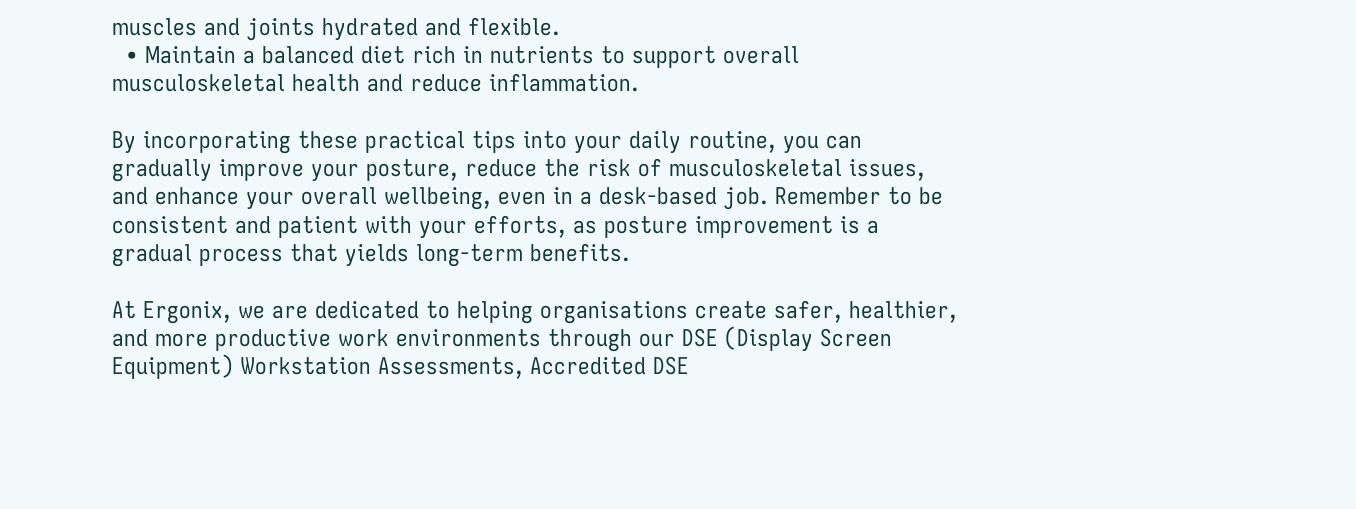muscles and joints hydrated and flexible.
  • Maintain a balanced diet rich in nutrients to support overall musculoskeletal health and reduce inflammation.

By incorporating these practical tips into your daily routine, you can gradually improve your posture, reduce the risk of musculoskeletal issues, and enhance your overall wellbeing, even in a desk-based job. Remember to be consistent and patient with your efforts, as posture improvement is a gradual process that yields long-term benefits.

At Ergonix, we are dedicated to helping organisations create safer, healthier, and more productive work environments through our DSE (Display Screen Equipment) Workstation Assessments, Accredited DSE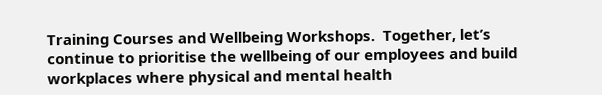Training Courses and Wellbeing Workshops.  Together, let’s continue to prioritise the wellbeing of our employees and build workplaces where physical and mental health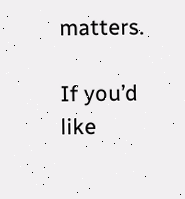matters.

If you’d like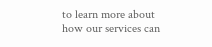to learn more about how our services can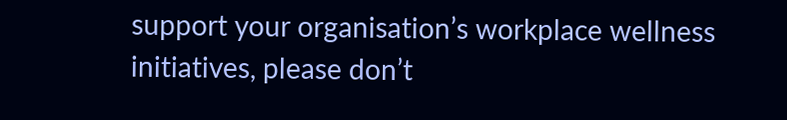support your organisation’s workplace wellness initiatives, please don’t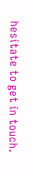hesitate to get in touch.